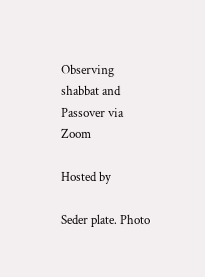Observing shabbat and Passover via Zoom

Hosted by

Seder plate. Photo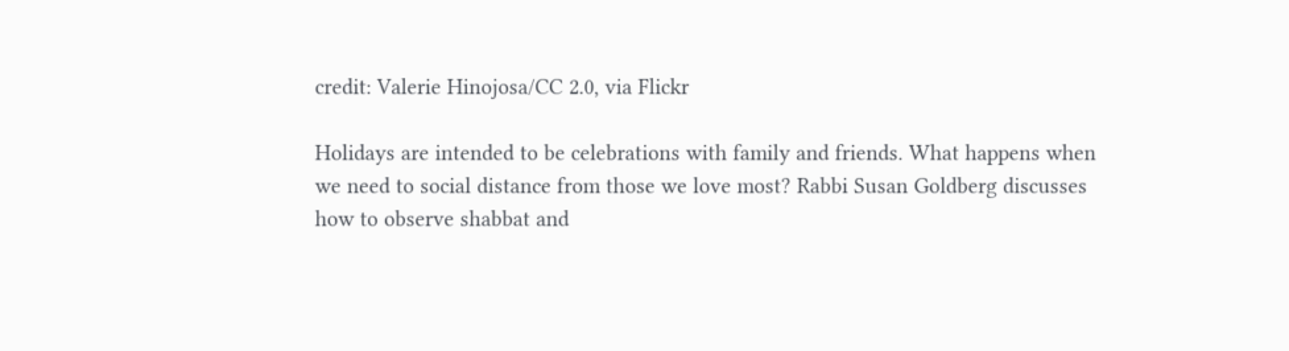credit: Valerie Hinojosa/CC 2.0, via Flickr

Holidays are intended to be celebrations with family and friends. What happens when we need to social distance from those we love most? Rabbi Susan Goldberg discusses how to observe shabbat and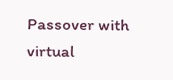Passover with virtual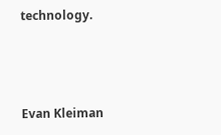technology.



Evan Kleiman